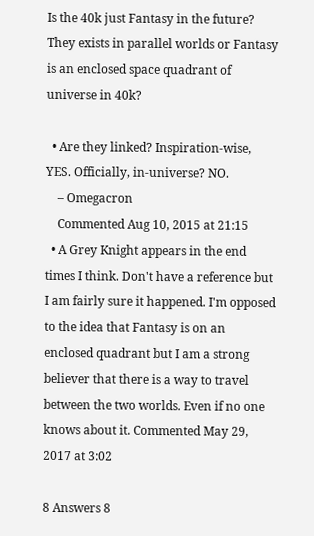Is the 40k just Fantasy in the future? They exists in parallel worlds or Fantasy is an enclosed space quadrant of universe in 40k?

  • Are they linked? Inspiration-wise, YES. Officially, in-universe? NO.
    – Omegacron
    Commented Aug 10, 2015 at 21:15
  • A Grey Knight appears in the end times I think. Don't have a reference but I am fairly sure it happened. I'm opposed to the idea that Fantasy is on an enclosed quadrant but I am a strong believer that there is a way to travel between the two worlds. Even if no one knows about it. Commented May 29, 2017 at 3:02

8 Answers 8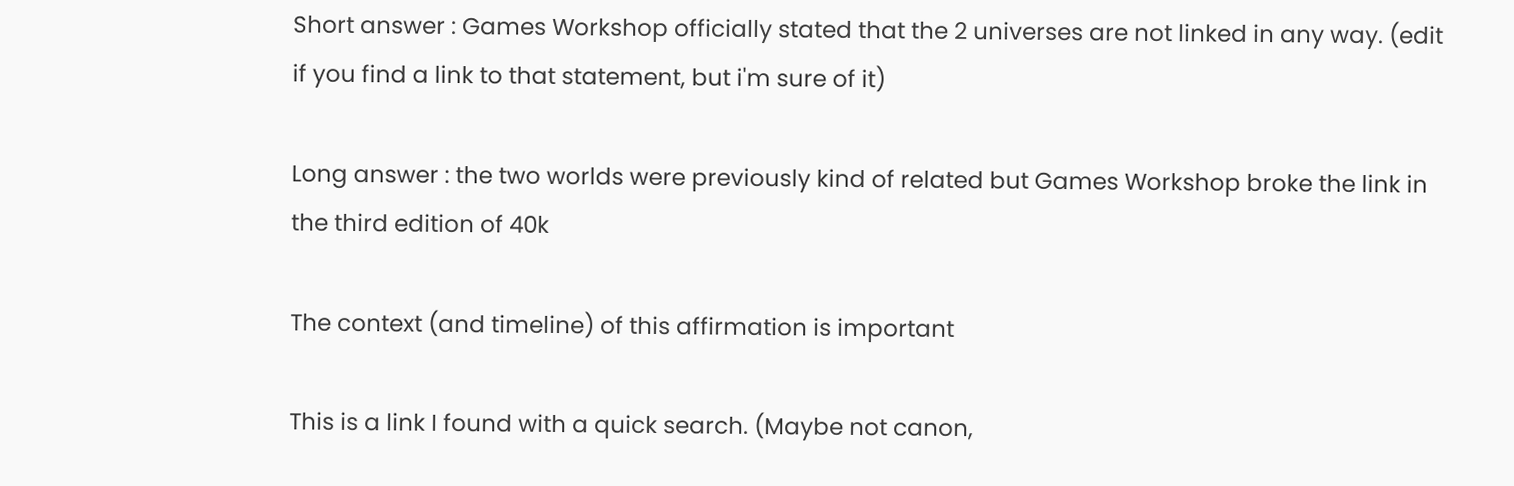Short answer : Games Workshop officially stated that the 2 universes are not linked in any way. (edit if you find a link to that statement, but i'm sure of it)

Long answer : the two worlds were previously kind of related but Games Workshop broke the link in the third edition of 40k

The context (and timeline) of this affirmation is important

This is a link I found with a quick search. (Maybe not canon,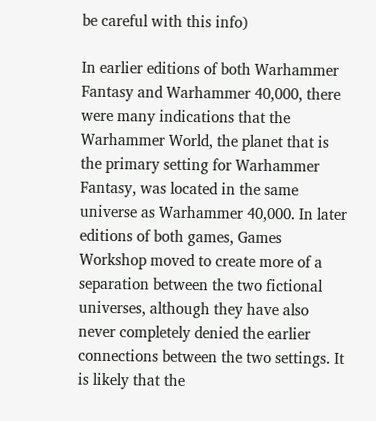be careful with this info)

In earlier editions of both Warhammer Fantasy and Warhammer 40,000, there were many indications that the Warhammer World, the planet that is the primary setting for Warhammer Fantasy, was located in the same universe as Warhammer 40,000. In later editions of both games, Games Workshop moved to create more of a separation between the two fictional universes, although they have also never completely denied the earlier connections between the two settings. It is likely that the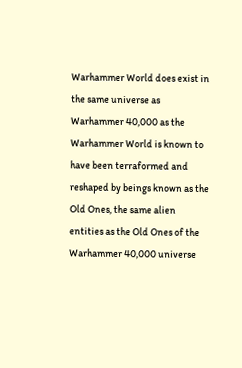Warhammer World does exist in the same universe as Warhammer 40,000 as the Warhammer World is known to have been terraformed and reshaped by beings known as the Old Ones, the same alien entities as the Old Ones of the Warhammer 40,000 universe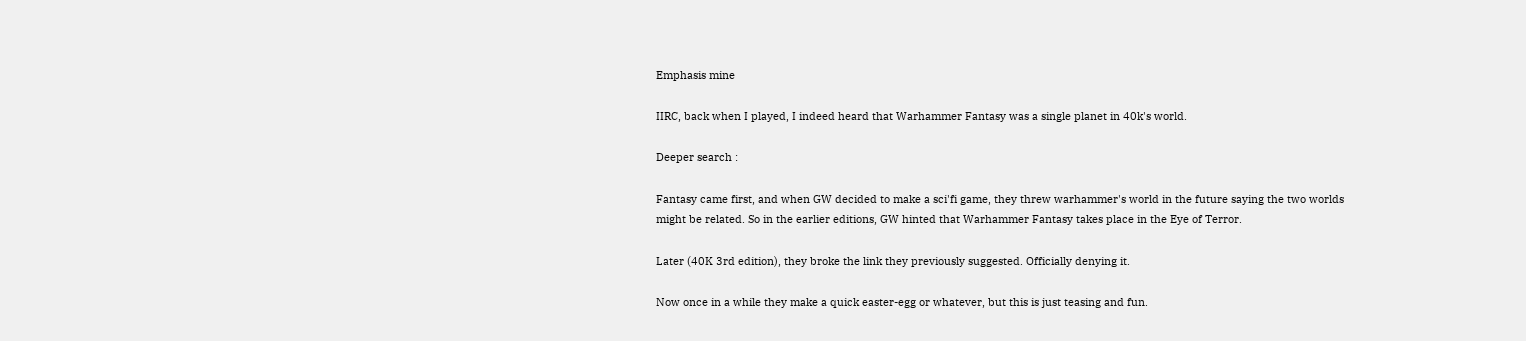Emphasis mine

IIRC, back when I played, I indeed heard that Warhammer Fantasy was a single planet in 40k's world.

Deeper search :

Fantasy came first, and when GW decided to make a sci'fi game, they threw warhammer's world in the future saying the two worlds might be related. So in the earlier editions, GW hinted that Warhammer Fantasy takes place in the Eye of Terror.

Later (40K 3rd edition), they broke the link they previously suggested. Officially denying it.

Now once in a while they make a quick easter-egg or whatever, but this is just teasing and fun.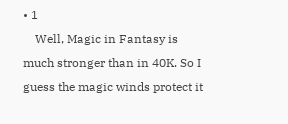• 1
    Well, Magic in Fantasy is much stronger than in 40K. So I guess the magic winds protect it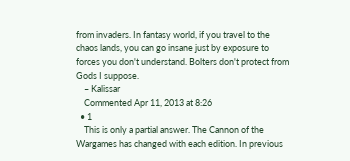from invaders. In fantasy world, if you travel to the chaos lands, you can go insane just by exposure to forces you don't understand. Bolters don't protect from Gods I suppose.
    – Kalissar
    Commented Apr 11, 2013 at 8:26
  • 1
    This is only a partial answer. The Cannon of the Wargames has changed with each edition. In previous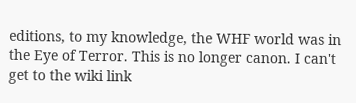editions, to my knowledge, the WHF world was in the Eye of Terror. This is no longer canon. I can't get to the wiki link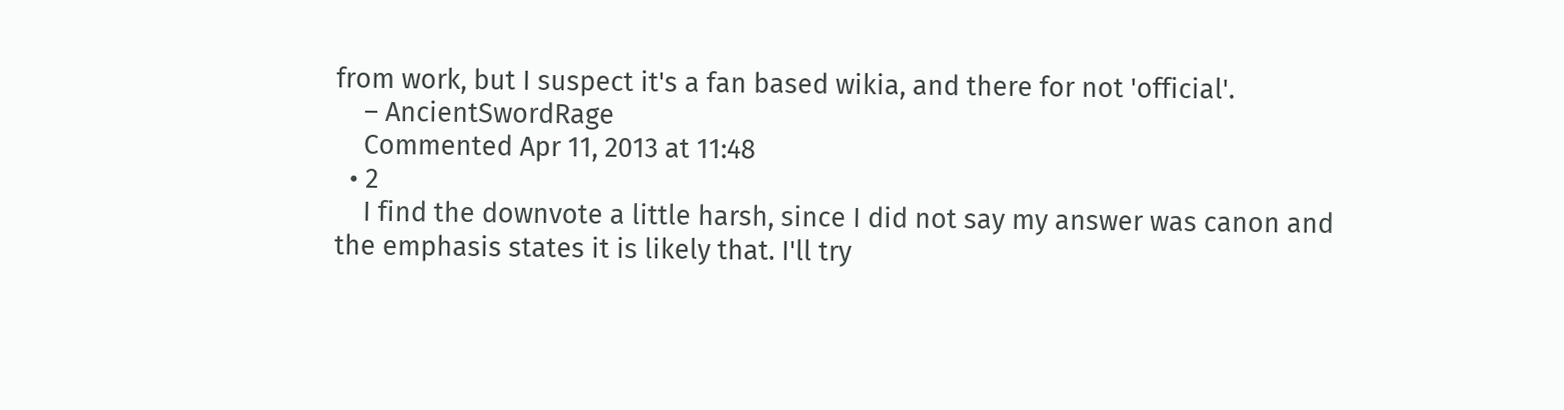from work, but I suspect it's a fan based wikia, and there for not 'official'.
    – AncientSwordRage
    Commented Apr 11, 2013 at 11:48
  • 2
    I find the downvote a little harsh, since I did not say my answer was canon and the emphasis states it is likely that. I'll try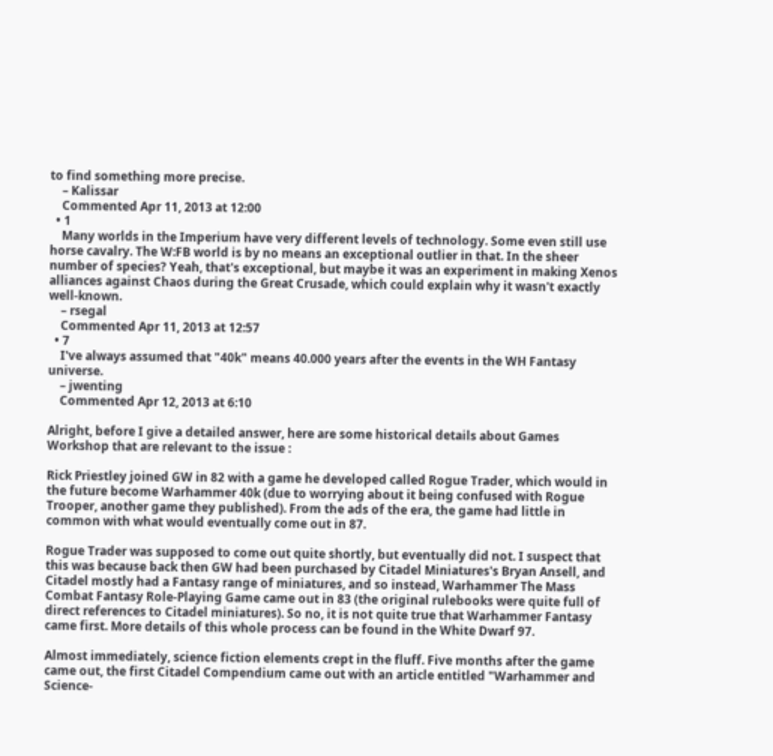to find something more precise.
    – Kalissar
    Commented Apr 11, 2013 at 12:00
  • 1
    Many worlds in the Imperium have very different levels of technology. Some even still use horse cavalry. The W:FB world is by no means an exceptional outlier in that. In the sheer number of species? Yeah, that's exceptional, but maybe it was an experiment in making Xenos alliances against Chaos during the Great Crusade, which could explain why it wasn't exactly well-known.
    – rsegal
    Commented Apr 11, 2013 at 12:57
  • 7
    I've always assumed that "40k" means 40.000 years after the events in the WH Fantasy universe.
    – jwenting
    Commented Apr 12, 2013 at 6:10

Alright, before I give a detailed answer, here are some historical details about Games Workshop that are relevant to the issue :

Rick Priestley joined GW in 82 with a game he developed called Rogue Trader, which would in the future become Warhammer 40k (due to worrying about it being confused with Rogue Trooper, another game they published). From the ads of the era, the game had little in common with what would eventually come out in 87.

Rogue Trader was supposed to come out quite shortly, but eventually did not. I suspect that this was because back then GW had been purchased by Citadel Miniatures's Bryan Ansell, and Citadel mostly had a Fantasy range of miniatures, and so instead, Warhammer The Mass Combat Fantasy Role-Playing Game came out in 83 (the original rulebooks were quite full of direct references to Citadel miniatures). So no, it is not quite true that Warhammer Fantasy came first. More details of this whole process can be found in the White Dwarf 97.

Almost immediately, science fiction elements crept in the fluff. Five months after the game came out, the first Citadel Compendium came out with an article entitled "Warhammer and Science-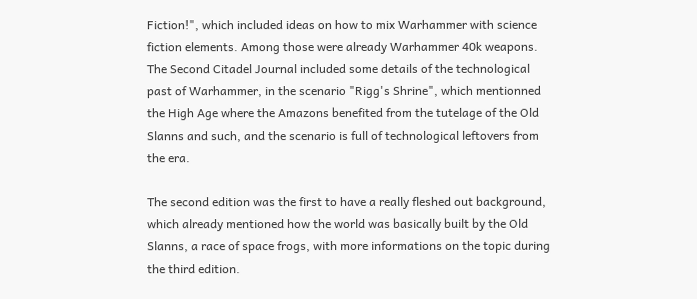Fiction!", which included ideas on how to mix Warhammer with science fiction elements. Among those were already Warhammer 40k weapons. The Second Citadel Journal included some details of the technological past of Warhammer, in the scenario "Rigg's Shrine", which mentionned the High Age where the Amazons benefited from the tutelage of the Old Slanns and such, and the scenario is full of technological leftovers from the era.

The second edition was the first to have a really fleshed out background, which already mentioned how the world was basically built by the Old Slanns, a race of space frogs, with more informations on the topic during the third edition.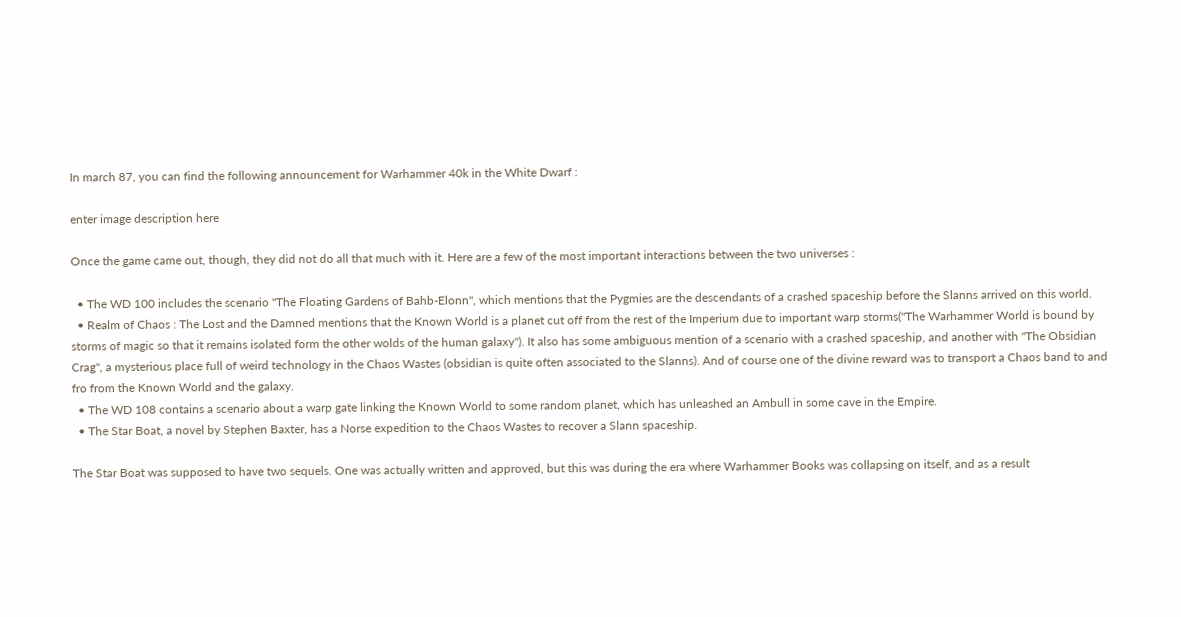In march 87, you can find the following announcement for Warhammer 40k in the White Dwarf :

enter image description here

Once the game came out, though, they did not do all that much with it. Here are a few of the most important interactions between the two universes :

  • The WD 100 includes the scenario "The Floating Gardens of Bahb-Elonn", which mentions that the Pygmies are the descendants of a crashed spaceship before the Slanns arrived on this world.
  • Realm of Chaos : The Lost and the Damned mentions that the Known World is a planet cut off from the rest of the Imperium due to important warp storms("The Warhammer World is bound by storms of magic so that it remains isolated form the other wolds of the human galaxy"). It also has some ambiguous mention of a scenario with a crashed spaceship, and another with "The Obsidian Crag", a mysterious place full of weird technology in the Chaos Wastes (obsidian is quite often associated to the Slanns). And of course one of the divine reward was to transport a Chaos band to and fro from the Known World and the galaxy.
  • The WD 108 contains a scenario about a warp gate linking the Known World to some random planet, which has unleashed an Ambull in some cave in the Empire.
  • The Star Boat, a novel by Stephen Baxter, has a Norse expedition to the Chaos Wastes to recover a Slann spaceship.

The Star Boat was supposed to have two sequels. One was actually written and approved, but this was during the era where Warhammer Books was collapsing on itself, and as a result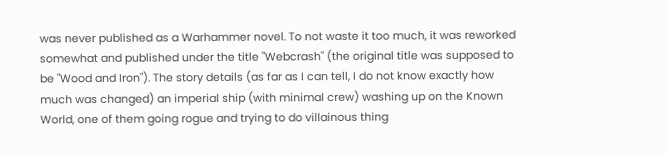was never published as a Warhammer novel. To not waste it too much, it was reworked somewhat and published under the title "Webcrash" (the original title was supposed to be "Wood and Iron"). The story details (as far as I can tell, I do not know exactly how much was changed) an imperial ship (with minimal crew) washing up on the Known World, one of them going rogue and trying to do villainous thing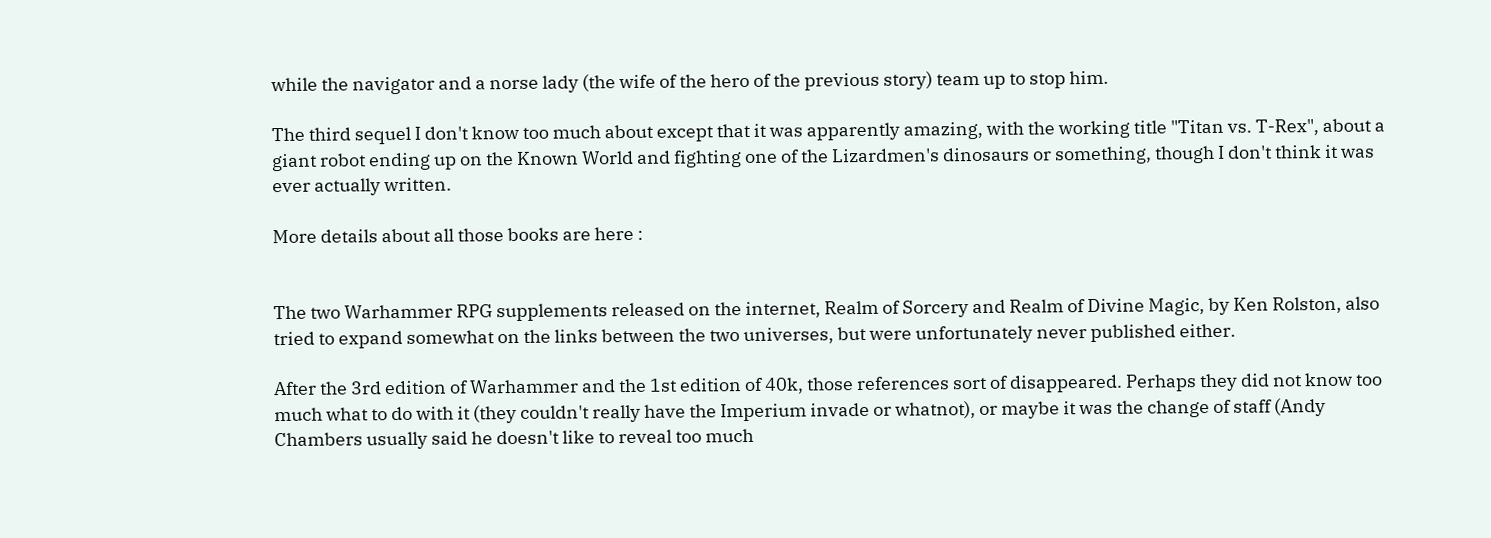while the navigator and a norse lady (the wife of the hero of the previous story) team up to stop him.

The third sequel I don't know too much about except that it was apparently amazing, with the working title "Titan vs. T-Rex", about a giant robot ending up on the Known World and fighting one of the Lizardmen's dinosaurs or something, though I don't think it was ever actually written.

More details about all those books are here :


The two Warhammer RPG supplements released on the internet, Realm of Sorcery and Realm of Divine Magic, by Ken Rolston, also tried to expand somewhat on the links between the two universes, but were unfortunately never published either.

After the 3rd edition of Warhammer and the 1st edition of 40k, those references sort of disappeared. Perhaps they did not know too much what to do with it (they couldn't really have the Imperium invade or whatnot), or maybe it was the change of staff (Andy Chambers usually said he doesn't like to reveal too much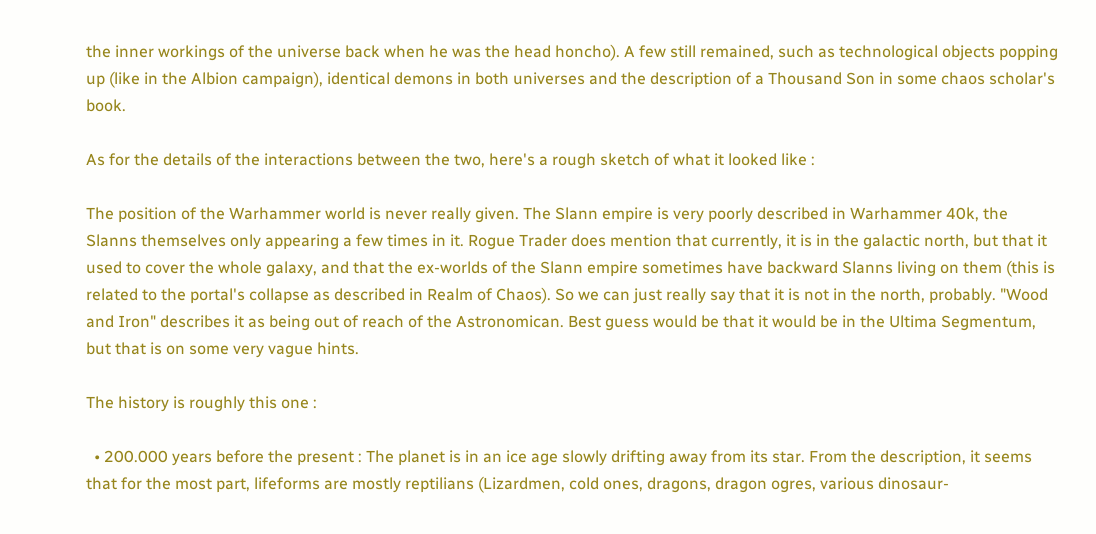the inner workings of the universe back when he was the head honcho). A few still remained, such as technological objects popping up (like in the Albion campaign), identical demons in both universes and the description of a Thousand Son in some chaos scholar's book.

As for the details of the interactions between the two, here's a rough sketch of what it looked like :

The position of the Warhammer world is never really given. The Slann empire is very poorly described in Warhammer 40k, the Slanns themselves only appearing a few times in it. Rogue Trader does mention that currently, it is in the galactic north, but that it used to cover the whole galaxy, and that the ex-worlds of the Slann empire sometimes have backward Slanns living on them (this is related to the portal's collapse as described in Realm of Chaos). So we can just really say that it is not in the north, probably. "Wood and Iron" describes it as being out of reach of the Astronomican. Best guess would be that it would be in the Ultima Segmentum, but that is on some very vague hints.

The history is roughly this one :

  • 200.000 years before the present : The planet is in an ice age slowly drifting away from its star. From the description, it seems that for the most part, lifeforms are mostly reptilians (Lizardmen, cold ones, dragons, dragon ogres, various dinosaur-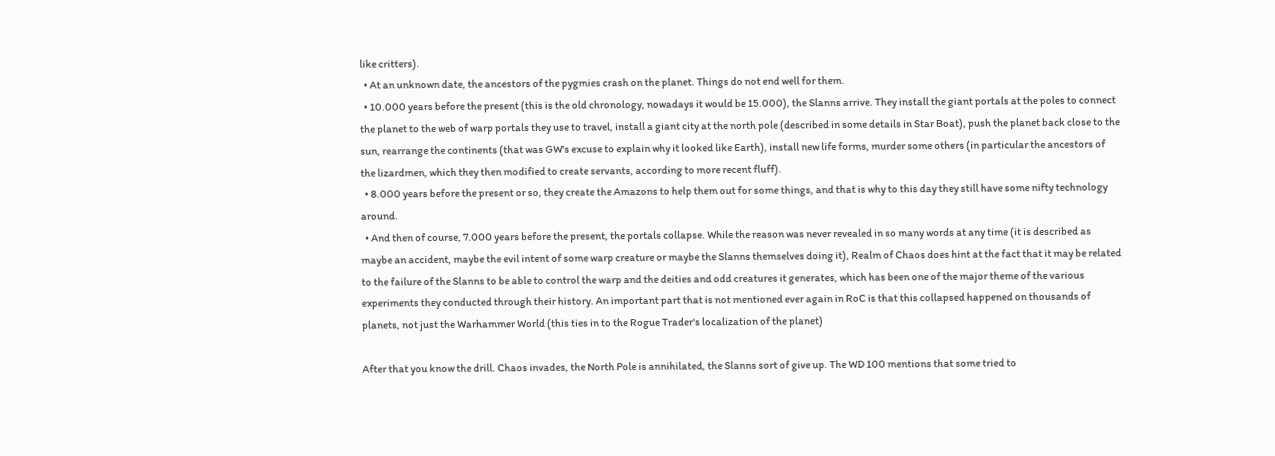like critters).
  • At an unknown date, the ancestors of the pygmies crash on the planet. Things do not end well for them.
  • 10.000 years before the present (this is the old chronology, nowadays it would be 15.000), the Slanns arrive. They install the giant portals at the poles to connect the planet to the web of warp portals they use to travel, install a giant city at the north pole (described in some details in Star Boat), push the planet back close to the sun, rearrange the continents (that was GW's excuse to explain why it looked like Earth), install new life forms, murder some others (in particular the ancestors of the lizardmen, which they then modified to create servants, according to more recent fluff).
  • 8.000 years before the present or so, they create the Amazons to help them out for some things, and that is why to this day they still have some nifty technology around.
  • And then of course, 7.000 years before the present, the portals collapse. While the reason was never revealed in so many words at any time (it is described as maybe an accident, maybe the evil intent of some warp creature or maybe the Slanns themselves doing it), Realm of Chaos does hint at the fact that it may be related to the failure of the Slanns to be able to control the warp and the deities and odd creatures it generates, which has been one of the major theme of the various experiments they conducted through their history. An important part that is not mentioned ever again in RoC is that this collapsed happened on thousands of planets, not just the Warhammer World (this ties in to the Rogue Trader's localization of the planet)

After that you know the drill. Chaos invades, the North Pole is annihilated, the Slanns sort of give up. The WD 100 mentions that some tried to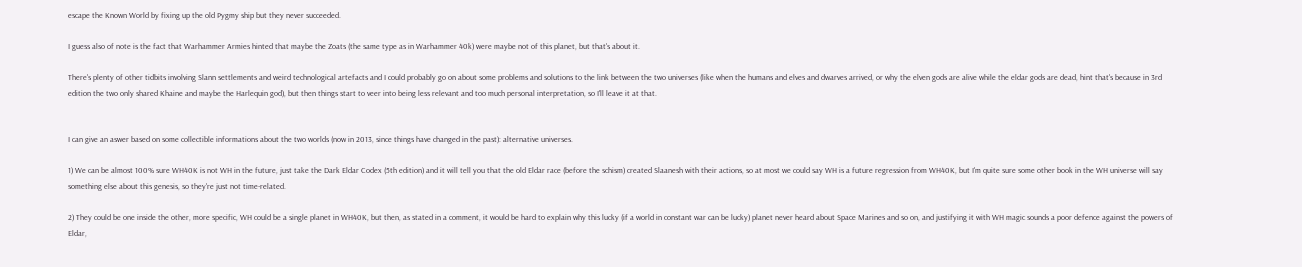escape the Known World by fixing up the old Pygmy ship but they never succeeded.

I guess also of note is the fact that Warhammer Armies hinted that maybe the Zoats (the same type as in Warhammer 40k) were maybe not of this planet, but that's about it.

There's plenty of other tidbits involving Slann settlements and weird technological artefacts and I could probably go on about some problems and solutions to the link between the two universes (like when the humans and elves and dwarves arrived, or why the elven gods are alive while the eldar gods are dead, hint that's because in 3rd edition the two only shared Khaine and maybe the Harlequin god), but then things start to veer into being less relevant and too much personal interpretation, so I'll leave it at that.


I can give an aswer based on some collectible informations about the two worlds (now in 2013, since things have changed in the past): alternative universes.

1) We can be almost 100% sure WH40K is not WH in the future, just take the Dark Eldar Codex (5th edition) and it will tell you that the old Eldar race (before the schism) created Slaanesh with their actions, so at most we could say WH is a future regression from WH40K, but I'm quite sure some other book in the WH universe will say something else about this genesis, so they're just not time-related.

2) They could be one inside the other, more specific, WH could be a single planet in WH40K, but then, as stated in a comment, it would be hard to explain why this lucky (if a world in constant war can be lucky) planet never heard about Space Marines and so on, and justifying it with WH magic sounds a poor defence against the powers of Eldar,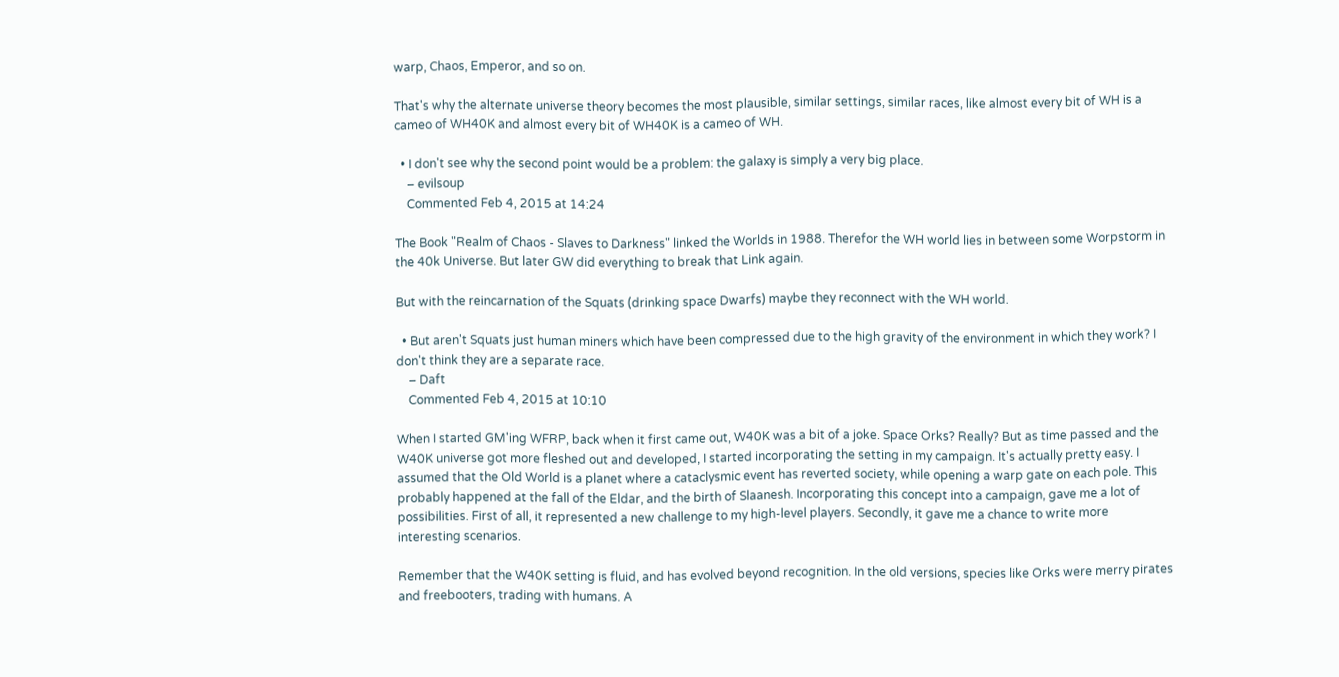warp, Chaos, Emperor, and so on.

That's why the alternate universe theory becomes the most plausible, similar settings, similar races, like almost every bit of WH is a cameo of WH40K and almost every bit of WH40K is a cameo of WH.

  • I don't see why the second point would be a problem: the galaxy is simply a very big place.
    – evilsoup
    Commented Feb 4, 2015 at 14:24

The Book "Realm of Chaos - Slaves to Darkness" linked the Worlds in 1988. Therefor the WH world lies in between some Worpstorm in the 40k Universe. But later GW did everything to break that Link again.

But with the reincarnation of the Squats (drinking space Dwarfs) maybe they reconnect with the WH world.

  • But aren't Squats just human miners which have been compressed due to the high gravity of the environment in which they work? I don't think they are a separate race.
    – Daft
    Commented Feb 4, 2015 at 10:10

When I started GM'ing WFRP, back when it first came out, W40K was a bit of a joke. Space Orks? Really? But as time passed and the W40K universe got more fleshed out and developed, I started incorporating the setting in my campaign. It's actually pretty easy. I assumed that the Old World is a planet where a cataclysmic event has reverted society, while opening a warp gate on each pole. This probably happened at the fall of the Eldar, and the birth of Slaanesh. Incorporating this concept into a campaign, gave me a lot of possibilities. First of all, it represented a new challenge to my high-level players. Secondly, it gave me a chance to write more interesting scenarios.

Remember that the W40K setting is fluid, and has evolved beyond recognition. In the old versions, species like Orks were merry pirates and freebooters, trading with humans. A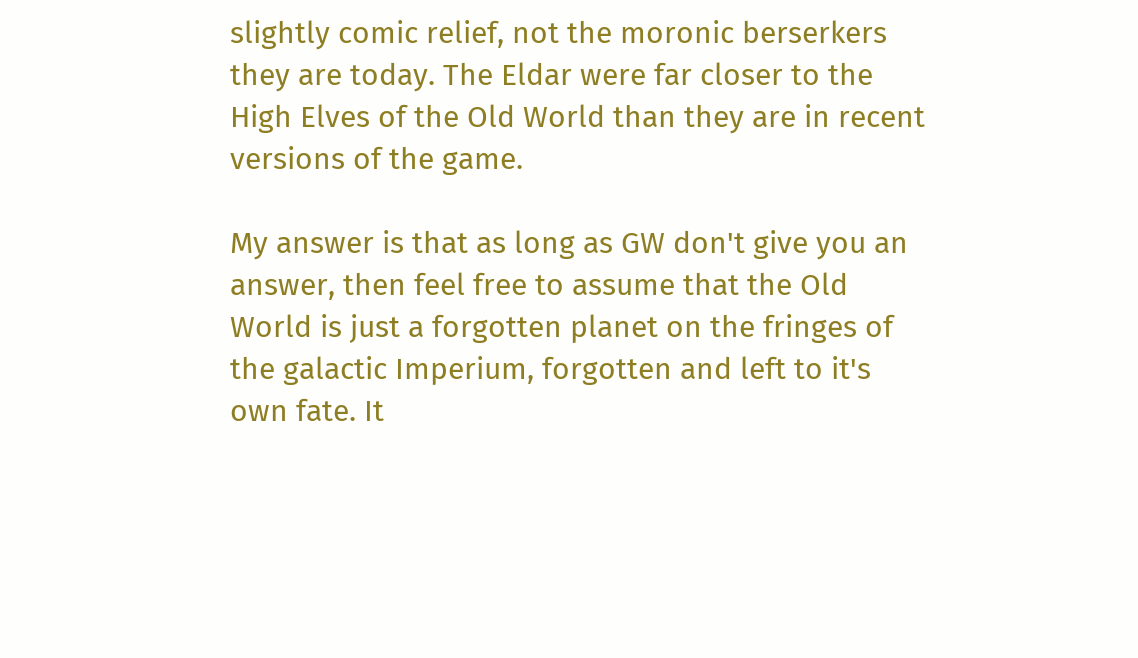slightly comic relief, not the moronic berserkers they are today. The Eldar were far closer to the High Elves of the Old World than they are in recent versions of the game.

My answer is that as long as GW don't give you an answer, then feel free to assume that the Old World is just a forgotten planet on the fringes of the galactic Imperium, forgotten and left to it's own fate. It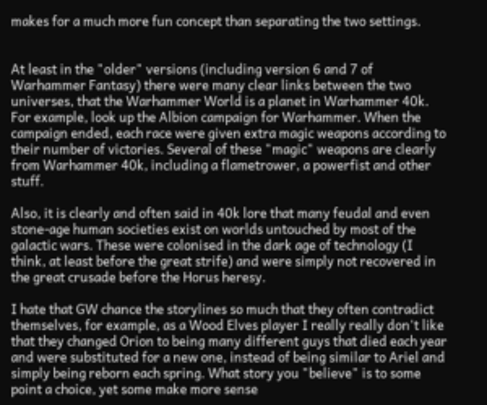makes for a much more fun concept than separating the two settings.


At least in the "older" versions (including version 6 and 7 of Warhammer Fantasy) there were many clear links between the two universes, that the Warhammer World is a planet in Warhammer 40k. For example, look up the Albion campaign for Warhammer. When the campaign ended, each race were given extra magic weapons according to their number of victories. Several of these "magic" weapons are clearly from Warhammer 40k, including a flametrower, a powerfist and other stuff.

Also, it is clearly and often said in 40k lore that many feudal and even stone-age human societies exist on worlds untouched by most of the galactic wars. These were colonised in the dark age of technology (I think, at least before the great strife) and were simply not recovered in the great crusade before the Horus heresy.

I hate that GW chance the storylines so much that they often contradict themselves, for example, as a Wood Elves player I really really don't like that they changed Orion to being many different guys that died each year and were substituted for a new one, instead of being similar to Ariel and simply being reborn each spring. What story you "believe" is to some point a choice, yet some make more sense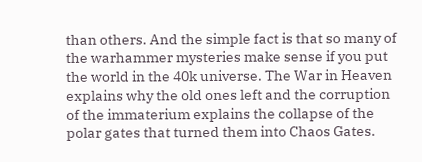than others. And the simple fact is that so many of the warhammer mysteries make sense if you put the world in the 40k universe. The War in Heaven explains why the old ones left and the corruption of the immaterium explains the collapse of the polar gates that turned them into Chaos Gates.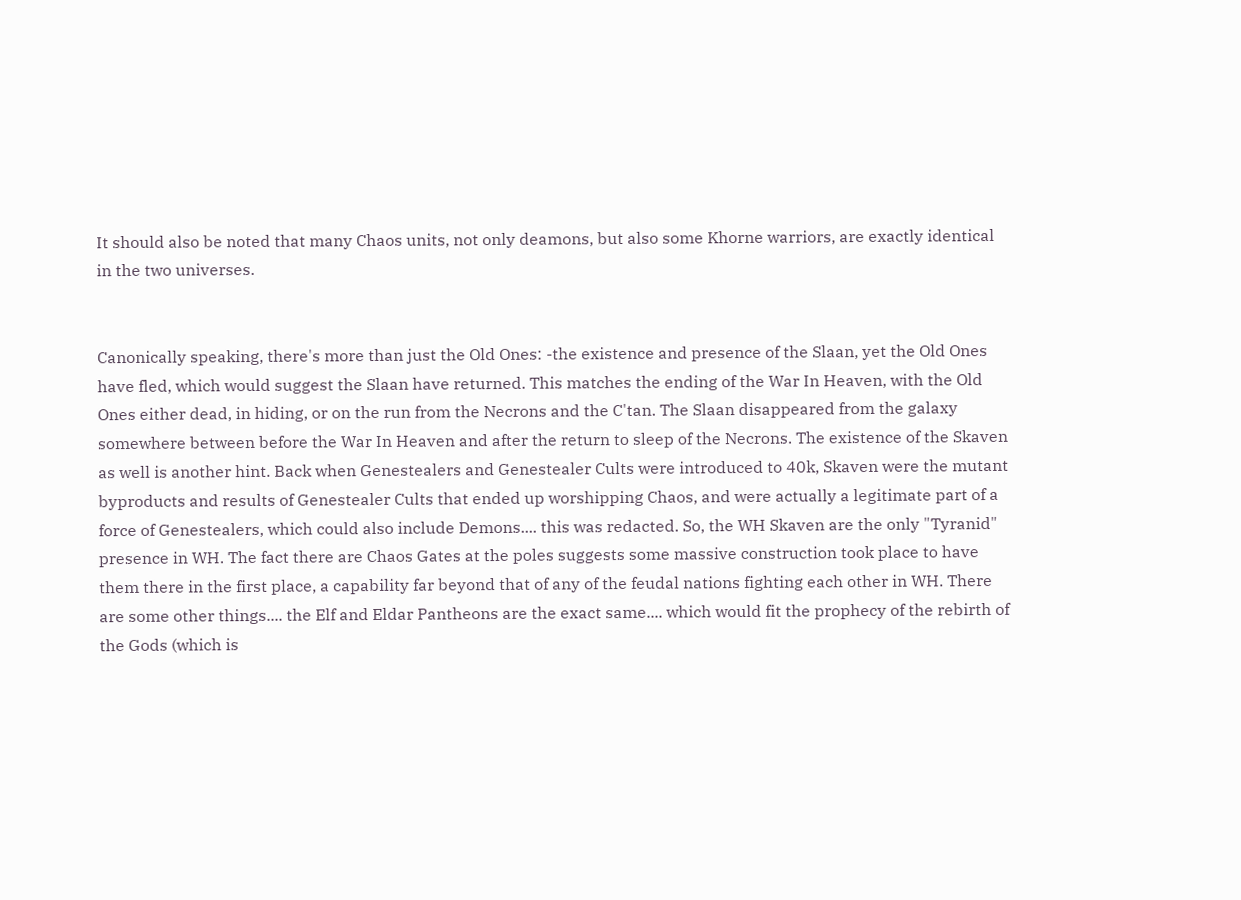It should also be noted that many Chaos units, not only deamons, but also some Khorne warriors, are exactly identical in the two universes.


Canonically speaking, there's more than just the Old Ones: -the existence and presence of the Slaan, yet the Old Ones have fled, which would suggest the Slaan have returned. This matches the ending of the War In Heaven, with the Old Ones either dead, in hiding, or on the run from the Necrons and the C'tan. The Slaan disappeared from the galaxy somewhere between before the War In Heaven and after the return to sleep of the Necrons. The existence of the Skaven as well is another hint. Back when Genestealers and Genestealer Cults were introduced to 40k, Skaven were the mutant byproducts and results of Genestealer Cults that ended up worshipping Chaos, and were actually a legitimate part of a force of Genestealers, which could also include Demons.... this was redacted. So, the WH Skaven are the only "Tyranid" presence in WH. The fact there are Chaos Gates at the poles suggests some massive construction took place to have them there in the first place, a capability far beyond that of any of the feudal nations fighting each other in WH. There are some other things.... the Elf and Eldar Pantheons are the exact same.... which would fit the prophecy of the rebirth of the Gods (which is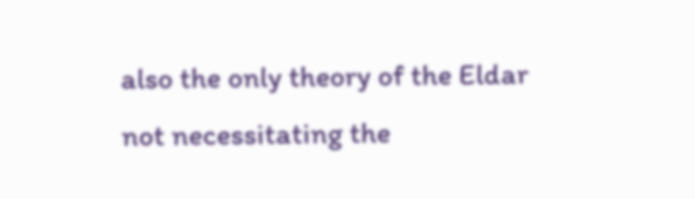also the only theory of the Eldar not necessitating the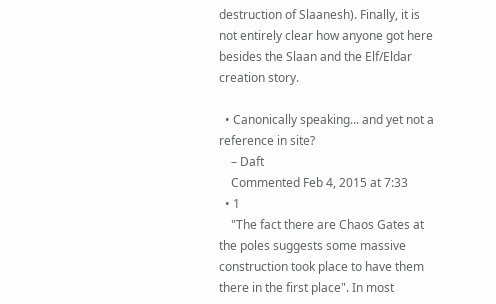destruction of Slaanesh). Finally, it is not entirely clear how anyone got here besides the Slaan and the Elf/Eldar creation story.

  • Canonically speaking... and yet not a reference in site?
    – Daft
    Commented Feb 4, 2015 at 7:33
  • 1
    "The fact there are Chaos Gates at the poles suggests some massive construction took place to have them there in the first place". In most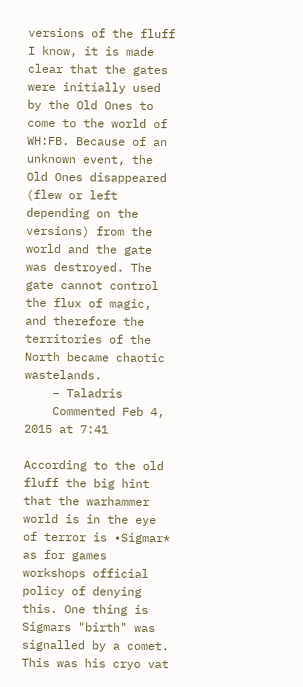versions of the fluff I know, it is made clear that the gates were initially used by the Old Ones to come to the world of WH:FB. Because of an unknown event, the Old Ones disappeared (flew or left depending on the versions) from the world and the gate was destroyed. The gate cannot control the flux of magic, and therefore the territories of the North became chaotic wastelands.
    – Taladris
    Commented Feb 4, 2015 at 7:41

According to the old fluff the big hint that the warhammer world is in the eye of terror is •Sigmar* as for games workshops official policy of denying this. One thing is Sigmars "birth" was signalled by a comet. This was his cryo vat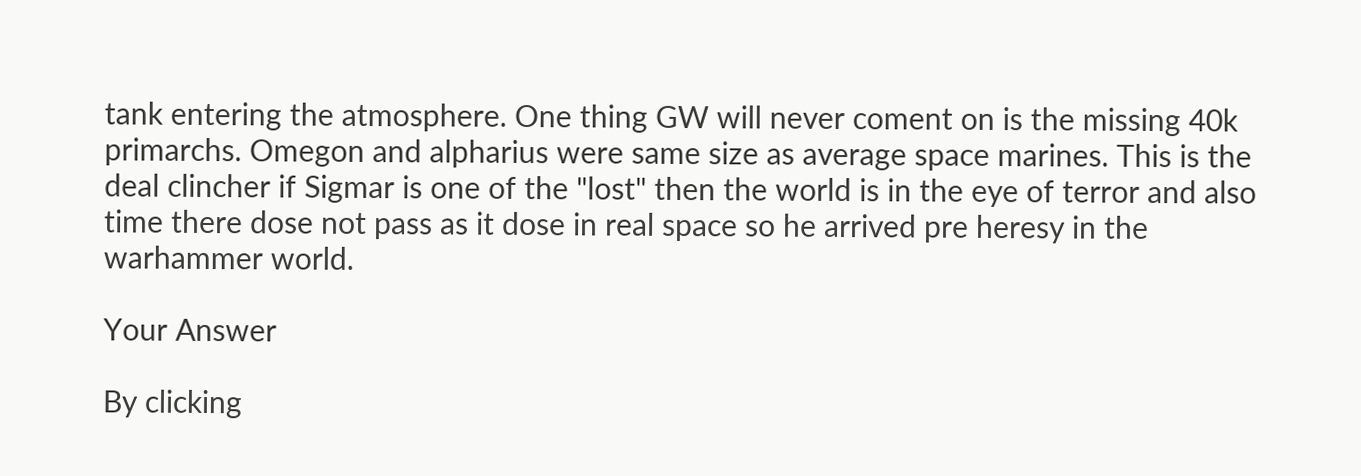tank entering the atmosphere. One thing GW will never coment on is the missing 40k primarchs. Omegon and alpharius were same size as average space marines. This is the deal clincher if Sigmar is one of the "lost" then the world is in the eye of terror and also time there dose not pass as it dose in real space so he arrived pre heresy in the warhammer world.

Your Answer

By clicking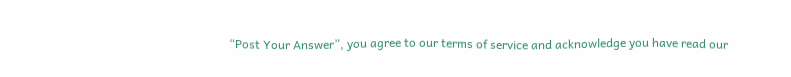“Post Your Answer”, you agree to our terms of service and acknowledge you have read our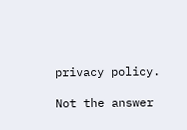privacy policy.

Not the answer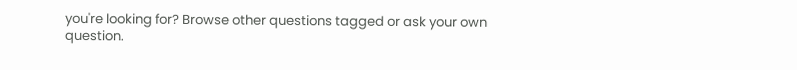you're looking for? Browse other questions tagged or ask your own question.